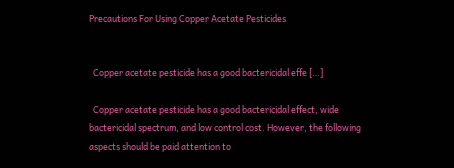Precautions For Using Copper Acetate Pesticides


  Copper acetate pesticide has a good bactericidal effe […]

  Copper acetate pesticide has a good bactericidal effect, wide bactericidal spectrum, and low control cost. However, the following aspects should be paid attention to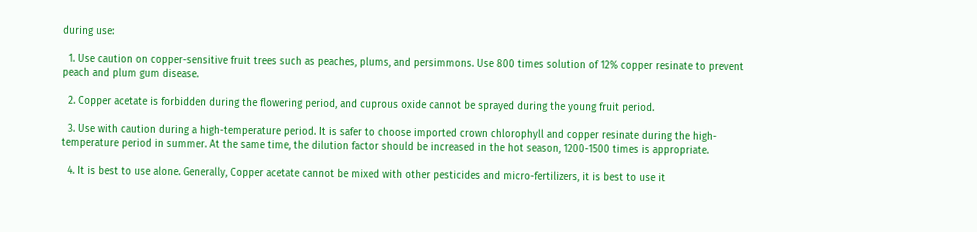during use:

  1. Use caution on copper-sensitive fruit trees such as peaches, plums, and persimmons. Use 800 times solution of 12% copper resinate to prevent peach and plum gum disease.

  2. Copper acetate is forbidden during the flowering period, and cuprous oxide cannot be sprayed during the young fruit period.

  3. Use with caution during a high-temperature period. It is safer to choose imported crown chlorophyll and copper resinate during the high-temperature period in summer. At the same time, the dilution factor should be increased in the hot season, 1200-1500 times is appropriate.

  4. It is best to use alone. Generally, Copper acetate cannot be mixed with other pesticides and micro-fertilizers, it is best to use it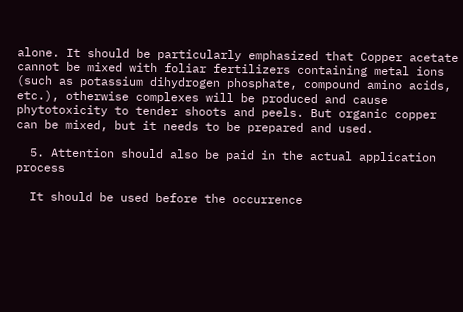alone. It should be particularly emphasized that Copper acetate cannot be mixed with foliar fertilizers containing metal ions (such as potassium dihydrogen phosphate, compound amino acids, etc.), otherwise complexes will be produced and cause phytotoxicity to tender shoots and peels. But organic copper can be mixed, but it needs to be prepared and used.

  5. Attention should also be paid in the actual application process

  It should be used before the occurrence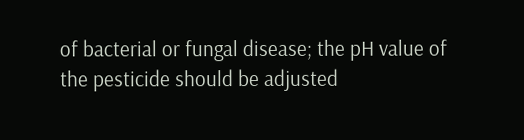of bacterial or fungal disease; the pH value of the pesticide should be adjusted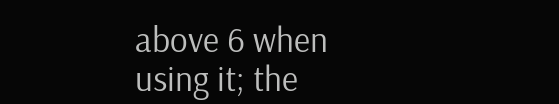above 6 when using it; the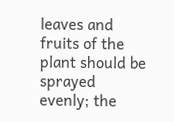leaves and fruits of the plant should be sprayed evenly; the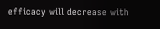efficacy will decrease with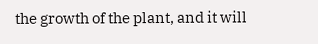the growth of the plant, and it will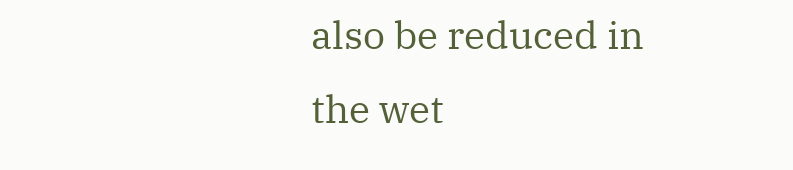also be reduced in the wet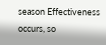season Effectiveness occurs, so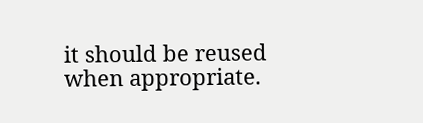it should be reused when appropriate.